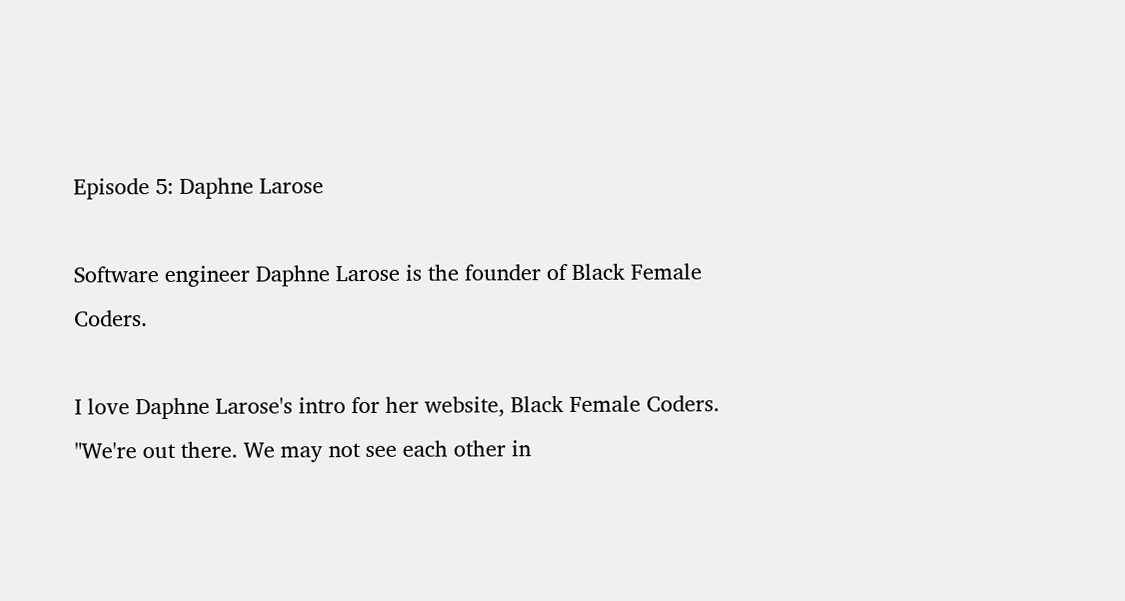Episode 5: Daphne Larose

Software engineer Daphne Larose is the founder of Black Female Coders.

I love Daphne Larose's intro for her website, Black Female Coders. "We're out there. We may not see each other in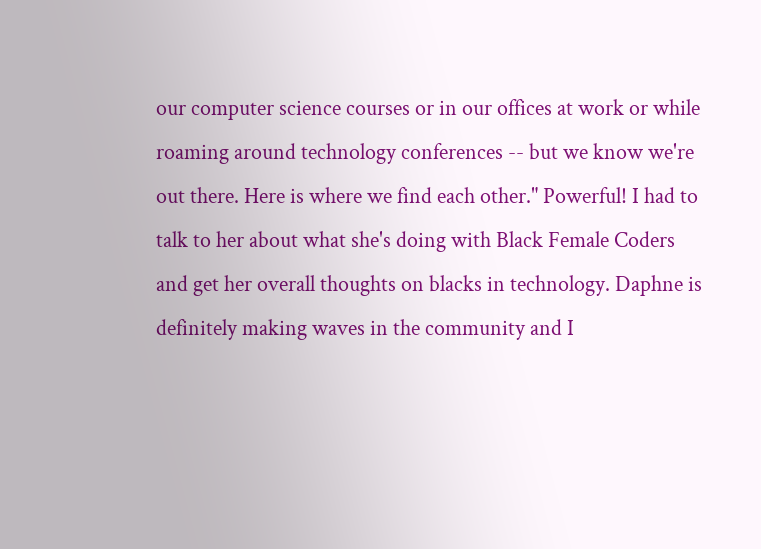our computer science courses or in our offices at work or while roaming around technology conferences -- but we know we're out there. Here is where we find each other." Powerful! I had to talk to her about what she's doing with Black Female Coders and get her overall thoughts on blacks in technology. Daphne is definitely making waves in the community and I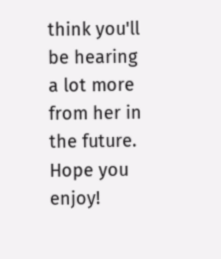think you'll be hearing a lot more from her in the future. Hope you enjoy!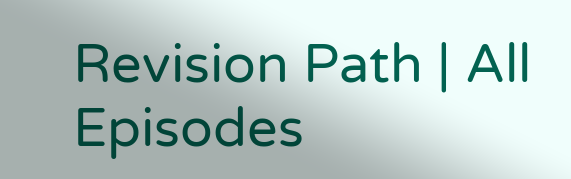Revision Path | All Episodes